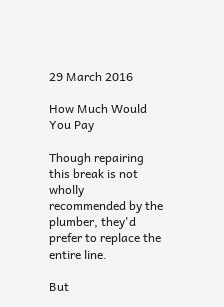29 March 2016

How Much Would You Pay

Though repairing this break is not wholly recommended by the plumber, they'd prefer to replace the entire line.

But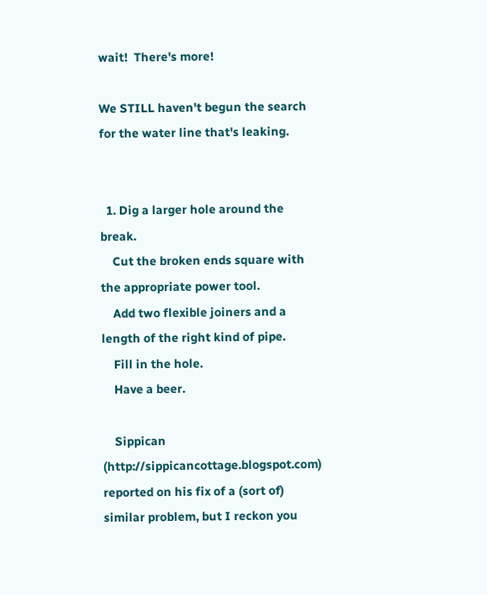wait!  There's more!

We STILL haven't begun the search for the water line that's leaking.


  1. Dig a larger hole around the break.
    Cut the broken ends square with the appropriate power tool.
    Add two flexible joiners and a length of the right kind of pipe.
    Fill in the hole.
    Have a beer.

    Sippican (http://sippicancottage.blogspot.com) reported on his fix of a (sort of) similar problem, but I reckon you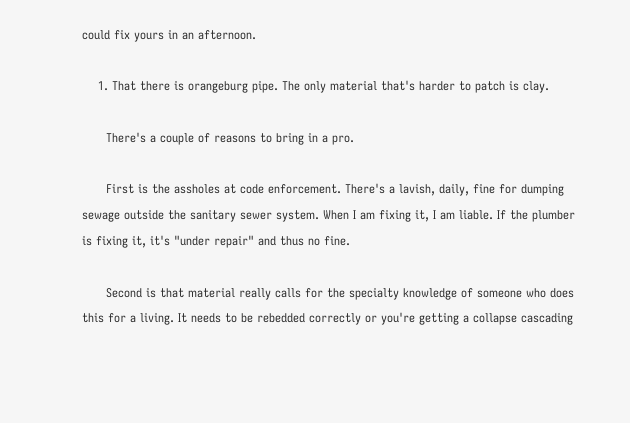could fix yours in an afternoon.

    1. That there is orangeburg pipe. The only material that's harder to patch is clay.

      There's a couple of reasons to bring in a pro.

      First is the assholes at code enforcement. There's a lavish, daily, fine for dumping sewage outside the sanitary sewer system. When I am fixing it, I am liable. If the plumber is fixing it, it's "under repair" and thus no fine.

      Second is that material really calls for the specialty knowledge of someone who does this for a living. It needs to be rebedded correctly or you're getting a collapse cascading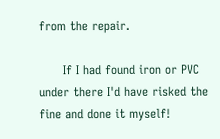from the repair.

      If I had found iron or PVC under there I'd have risked the fine and done it myself!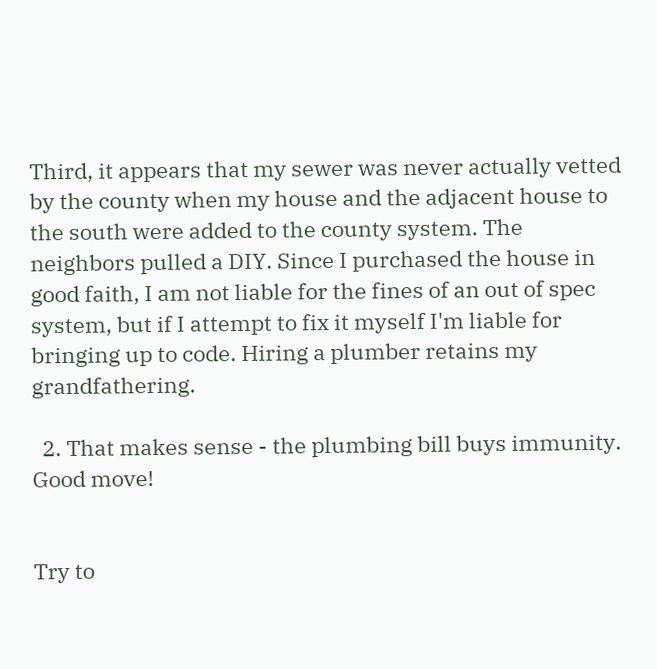Third, it appears that my sewer was never actually vetted by the county when my house and the adjacent house to the south were added to the county system. The neighbors pulled a DIY. Since I purchased the house in good faith, I am not liable for the fines of an out of spec system, but if I attempt to fix it myself I'm liable for bringing up to code. Hiring a plumber retains my grandfathering.

  2. That makes sense - the plumbing bill buys immunity. Good move!


Try to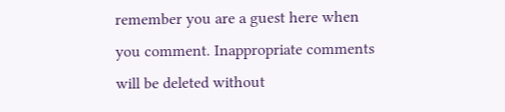remember you are a guest here when you comment. Inappropriate comments will be deleted without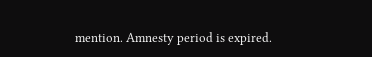mention. Amnesty period is expired.